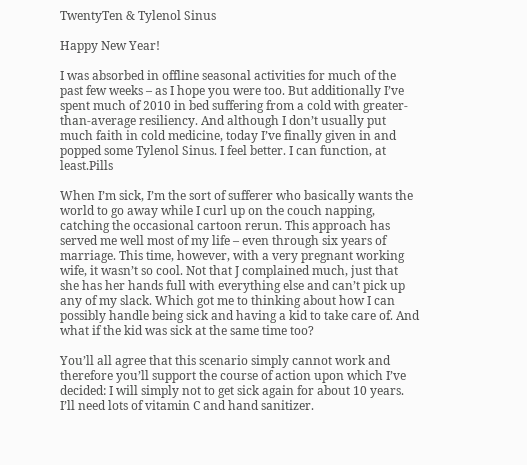TwentyTen & Tylenol Sinus

Happy New Year!

I was absorbed in offline seasonal activities for much of the past few weeks – as I hope you were too. But additionally I’ve spent much of 2010 in bed suffering from a cold with greater-than-average resiliency. And although I don’t usually put much faith in cold medicine, today I’ve finally given in and popped some Tylenol Sinus. I feel better. I can function, at least.Pills

When I’m sick, I’m the sort of sufferer who basically wants the world to go away while I curl up on the couch napping, catching the occasional cartoon rerun. This approach has served me well most of my life – even through six years of marriage. This time, however, with a very pregnant working wife, it wasn’t so cool. Not that J complained much, just that she has her hands full with everything else and can’t pick up any of my slack. Which got me to thinking about how I can possibly handle being sick and having a kid to take care of. And what if the kid was sick at the same time too?

You’ll all agree that this scenario simply cannot work and therefore you’ll support the course of action upon which I’ve decided: I will simply not to get sick again for about 10 years. I’ll need lots of vitamin C and hand sanitizer.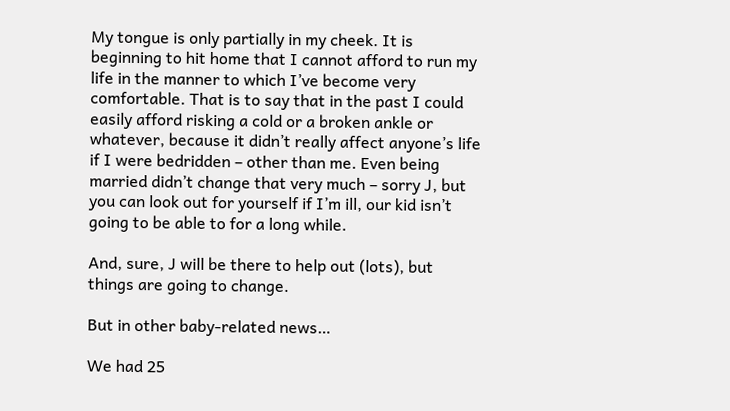My tongue is only partially in my cheek. It is beginning to hit home that I cannot afford to run my life in the manner to which I’ve become very comfortable. That is to say that in the past I could easily afford risking a cold or a broken ankle or whatever, because it didn’t really affect anyone’s life if I were bedridden – other than me. Even being married didn’t change that very much – sorry J, but you can look out for yourself if I’m ill, our kid isn’t going to be able to for a long while.

And, sure, J will be there to help out (lots), but things are going to change.

But in other baby-related news…

We had 25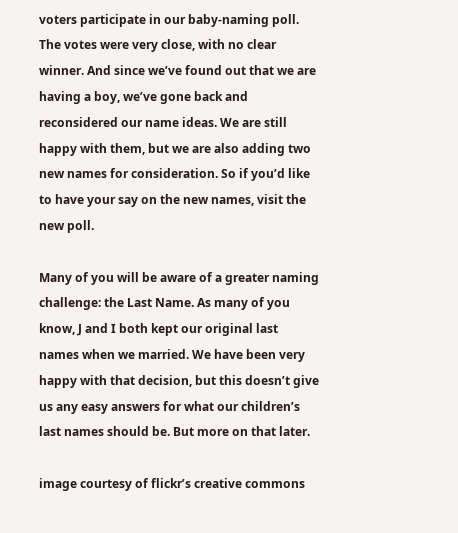voters participate in our baby-naming poll. The votes were very close, with no clear winner. And since we’ve found out that we are having a boy, we’ve gone back and reconsidered our name ideas. We are still happy with them, but we are also adding two new names for consideration. So if you’d like to have your say on the new names, visit the new poll.

Many of you will be aware of a greater naming challenge: the Last Name. As many of you know, J and I both kept our original last names when we married. We have been very happy with that decision, but this doesn’t give us any easy answers for what our children’s last names should be. But more on that later.

image courtesy of flickr’s creative commons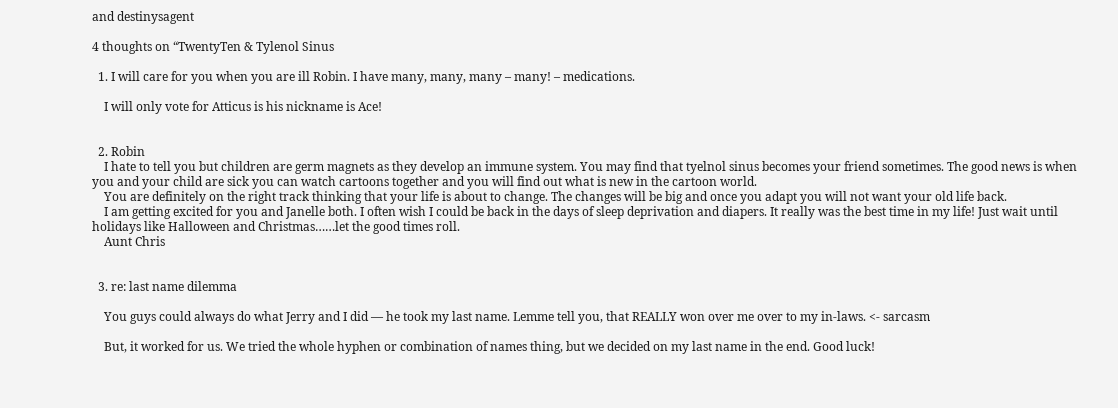and destinysagent

4 thoughts on “TwentyTen & Tylenol Sinus

  1. I will care for you when you are ill Robin. I have many, many, many – many! – medications.

    I will only vote for Atticus is his nickname is Ace!


  2. Robin
    I hate to tell you but children are germ magnets as they develop an immune system. You may find that tyelnol sinus becomes your friend sometimes. The good news is when you and your child are sick you can watch cartoons together and you will find out what is new in the cartoon world.
    You are definitely on the right track thinking that your life is about to change. The changes will be big and once you adapt you will not want your old life back.
    I am getting excited for you and Janelle both. I often wish I could be back in the days of sleep deprivation and diapers. It really was the best time in my life! Just wait until holidays like Halloween and Christmas……let the good times roll.
    Aunt Chris


  3. re: last name dilemma

    You guys could always do what Jerry and I did — he took my last name. Lemme tell you, that REALLY won over me over to my in-laws. <- sarcasm

    But, it worked for us. We tried the whole hyphen or combination of names thing, but we decided on my last name in the end. Good luck!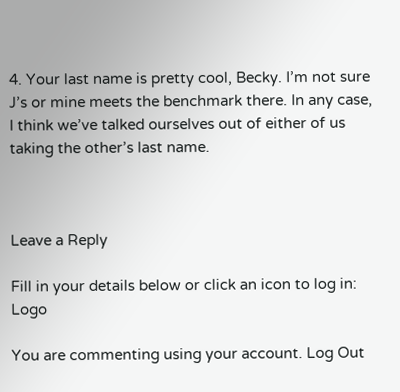4. Your last name is pretty cool, Becky. I’m not sure J’s or mine meets the benchmark there. In any case, I think we’ve talked ourselves out of either of us taking the other’s last name.



Leave a Reply

Fill in your details below or click an icon to log in: Logo

You are commenting using your account. Log Out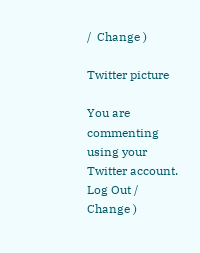/  Change )

Twitter picture

You are commenting using your Twitter account. Log Out /  Change )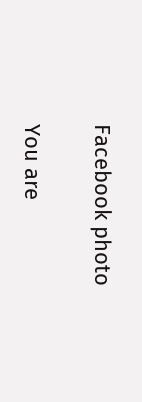Facebook photo

You are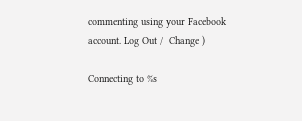commenting using your Facebook account. Log Out /  Change )

Connecting to %s